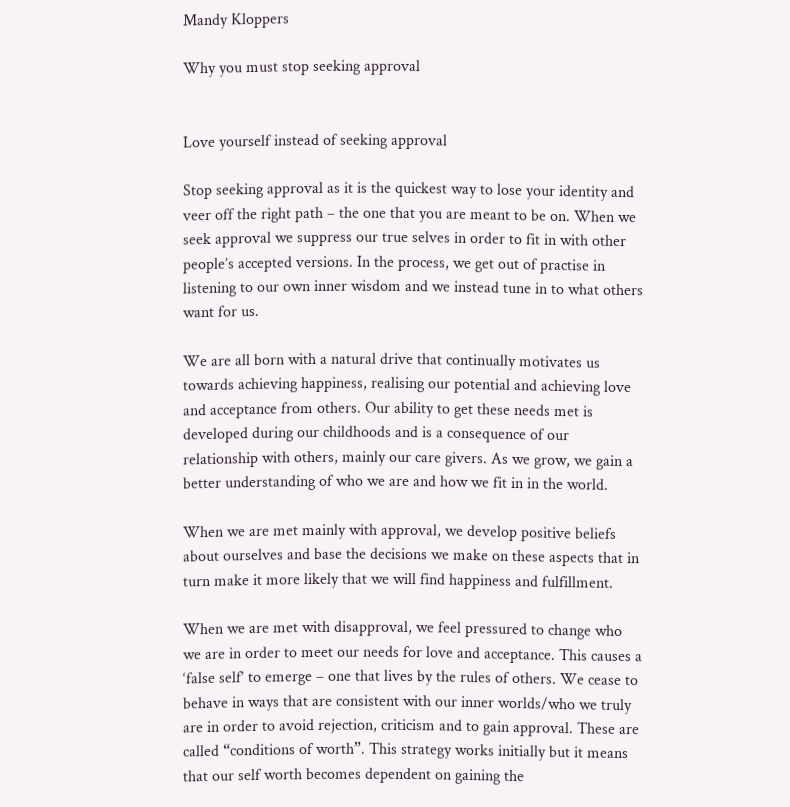Mandy Kloppers

Why you must stop seeking approval


Love yourself instead of seeking approval

Stop seeking approval as it is the quickest way to lose your identity and veer off the right path – the one that you are meant to be on. When we seek approval we suppress our true selves in order to fit in with other people’s accepted versions. In the process, we get out of practise in listening to our own inner wisdom and we instead tune in to what others want for us.

We are all born with a natural drive that continually motivates us towards achieving happiness, realising our potential and achieving love and acceptance from others. Our ability to get these needs met is developed during our childhoods and is a consequence of our relationship with others, mainly our care givers. As we grow, we gain a better understanding of who we are and how we fit in in the world.

When we are met mainly with approval, we develop positive beliefs about ourselves and base the decisions we make on these aspects that in turn make it more likely that we will find happiness and fulfillment.

When we are met with disapproval, we feel pressured to change who we are in order to meet our needs for love and acceptance. This causes a ‘false self’ to emerge – one that lives by the rules of others. We cease to behave in ways that are consistent with our inner worlds/who we truly are in order to avoid rejection, criticism and to gain approval. These are called “conditions of worth”. This strategy works initially but it means that our self worth becomes dependent on gaining the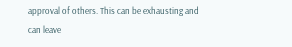approval of others. This can be exhausting and can leave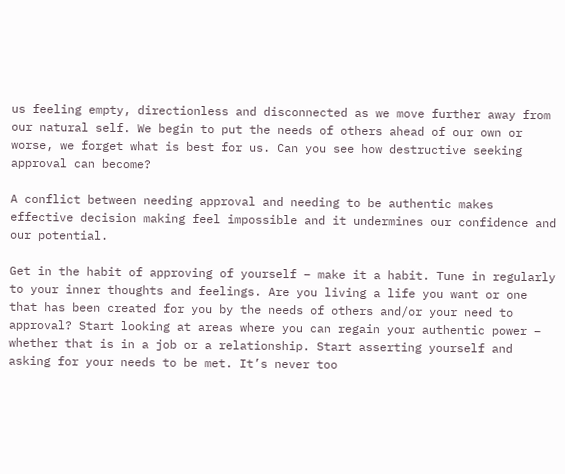us feeling empty, directionless and disconnected as we move further away from our natural self. We begin to put the needs of others ahead of our own or worse, we forget what is best for us. Can you see how destructive seeking approval can become?

A conflict between needing approval and needing to be authentic makes effective decision making feel impossible and it undermines our confidence and our potential.

Get in the habit of approving of yourself – make it a habit. Tune in regularly to your inner thoughts and feelings. Are you living a life you want or one that has been created for you by the needs of others and/or your need to approval? Start looking at areas where you can regain your authentic power – whether that is in a job or a relationship. Start asserting yourself and asking for your needs to be met. It’s never too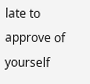late to approve of yourself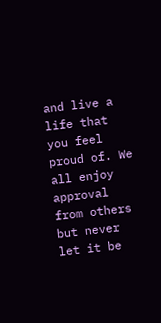and live a life that you feel proud of. We all enjoy approval from others but never let it be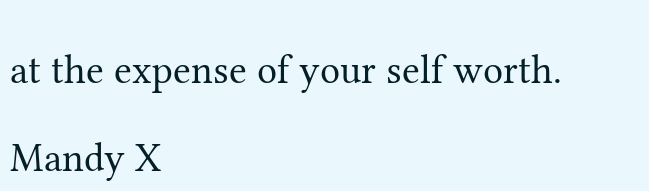at the expense of your self worth.

Mandy X